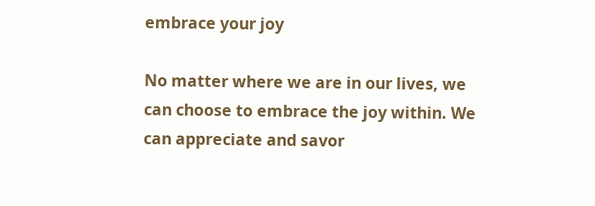embrace your joy

No matter where we are in our lives, we can choose to embrace the joy within. We can appreciate and savor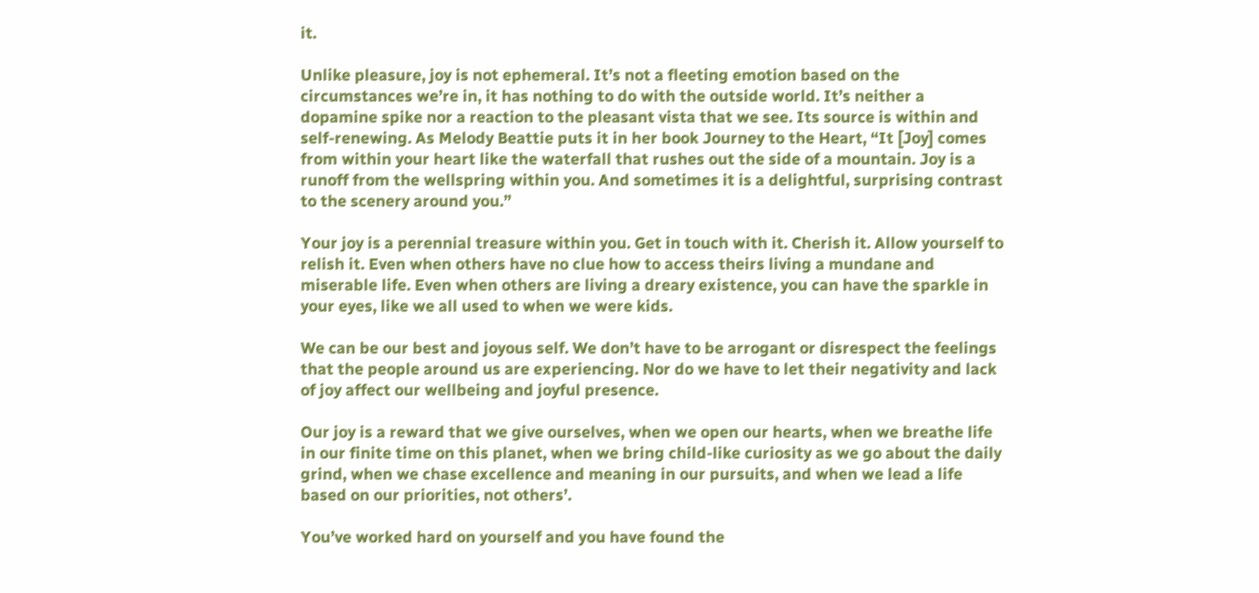it.

Unlike pleasure, joy is not ephemeral. It’s not a fleeting emotion based on the circumstances we’re in, it has nothing to do with the outside world. It’s neither a dopamine spike nor a reaction to the pleasant vista that we see. Its source is within and self-renewing. As Melody Beattie puts it in her book Journey to the Heart, “It [Joy] comes from within your heart like the waterfall that rushes out the side of a mountain. Joy is a runoff from the wellspring within you. And sometimes it is a delightful, surprising contrast to the scenery around you.”

Your joy is a perennial treasure within you. Get in touch with it. Cherish it. Allow yourself to relish it. Even when others have no clue how to access theirs living a mundane and miserable life. Even when others are living a dreary existence, you can have the sparkle in your eyes, like we all used to when we were kids.

We can be our best and joyous self. We don’t have to be arrogant or disrespect the feelings that the people around us are experiencing. Nor do we have to let their negativity and lack of joy affect our wellbeing and joyful presence.

Our joy is a reward that we give ourselves, when we open our hearts, when we breathe life in our finite time on this planet, when we bring child-like curiosity as we go about the daily grind, when we chase excellence and meaning in our pursuits, and when we lead a life based on our priorities, not others’.

You’ve worked hard on yourself and you have found the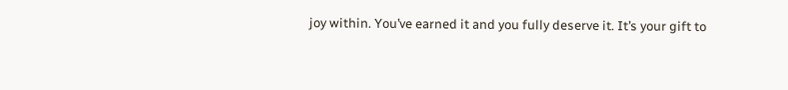joy within. You’ve earned it and you fully deserve it. It’s your gift to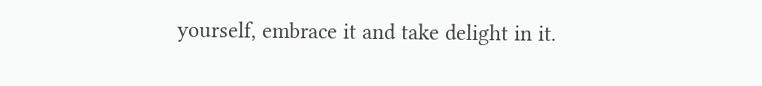yourself, embrace it and take delight in it.